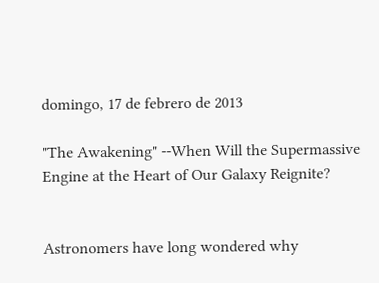domingo, 17 de febrero de 2013

"The Awakening" --When Will the Supermassive Engine at the Heart of Our Galaxy Reignite?


Astronomers have long wondered why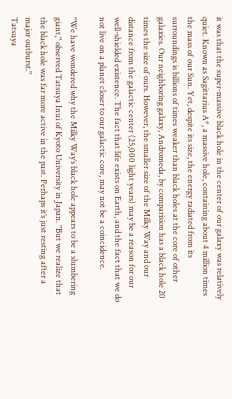it was that the super-massive black hole in the center of our galaxy was relatively quiet. Known as Sagittarius A*, a massive hole, containing about 4 million times the mass of our Sun. Yet, despite its size, the energy radiated from its surroundings is billions of times weaker than black holes at the core of other galaxies. Our neighboring galaxy, Andromeda, by comparision has a black hole 20 times the size of ours. However, the smaller size of the Milky Way and our distance from the galactic center (25,000 light years) may be a reason for our well-shielded existence. The fact that life exists on Earth, and the fact that we do not live on a planet closer to our galactic core, may not be a coincidence.

"We have wondered why the Milky Way’s black hole appears to be a slumbering giant," observed Tatsuya Inui of Kyoto University in Japan. "But we realize that the black hole was far more active in the past. Perhaps it’s just resting after a major outburst."
Tatsuya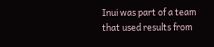Inui was part of a team that used results from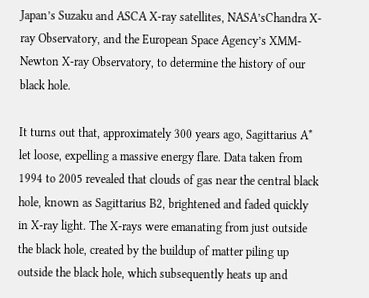Japan’s Suzaku and ASCA X-ray satellites, NASA’sChandra X-ray Observatory, and the European Space Agency’s XMM-Newton X-ray Observatory, to determine the history of our black hole.

It turns out that, approximately 300 years ago, Sagittarius A* let loose, expelling a massive energy flare. Data taken from 1994 to 2005 revealed that clouds of gas near the central black hole, known as Sagittarius B2, brightened and faded quickly in X-ray light. The X-rays were emanating from just outside the black hole, created by the buildup of matter piling up outside the black hole, which subsequently heats up and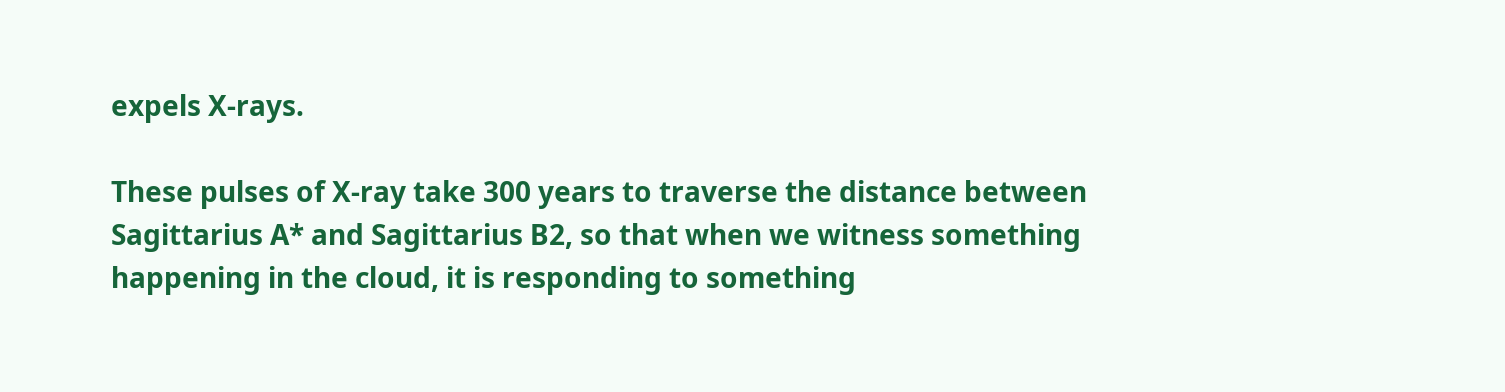expels X-rays.

These pulses of X-ray take 300 years to traverse the distance between Sagittarius A* and Sagittarius B2, so that when we witness something happening in the cloud, it is responding to something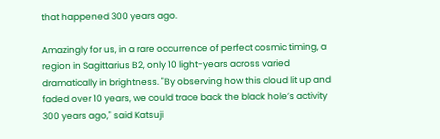that happened 300 years ago.

Amazingly for us, in a rare occurrence of perfect cosmic timing, a region in Sagittarius B2, only 10 light-years across varied dramatically in brightness. "By observing how this cloud lit up and faded over 10 years, we could trace back the black hole’s activity 300 years ago," said Katsuji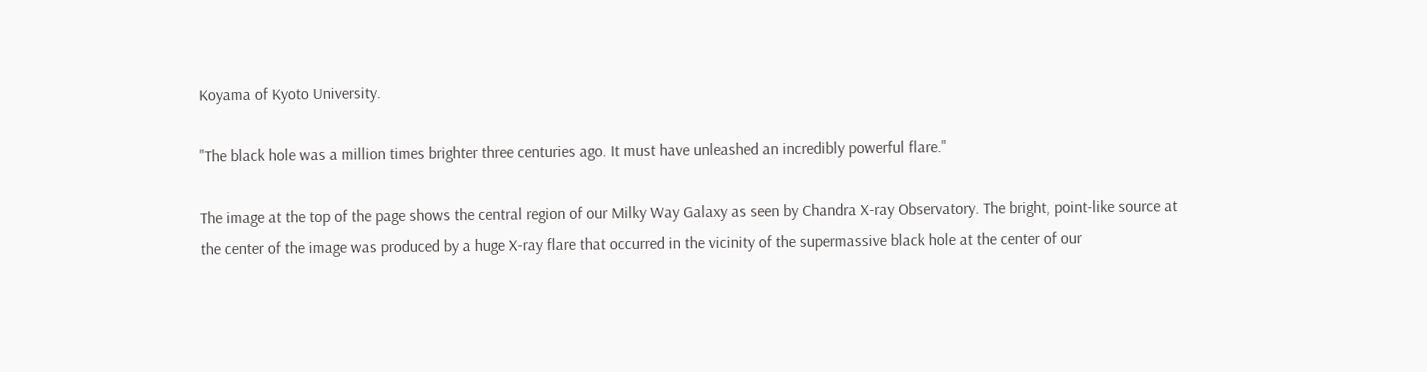Koyama of Kyoto University.

"The black hole was a million times brighter three centuries ago. It must have unleashed an incredibly powerful flare."

The image at the top of the page shows the central region of our Milky Way Galaxy as seen by Chandra X-ray Observatory. The bright, point-like source at the center of the image was produced by a huge X-ray flare that occurred in the vicinity of the supermassive black hole at the center of our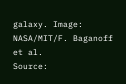galaxy. Image: NASA/MIT/F. Baganoff et al.
Source: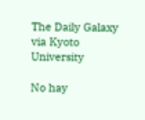The Daily Galaxy via Kyoto University

No hay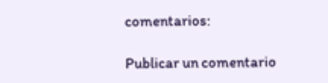comentarios:

Publicar un comentario